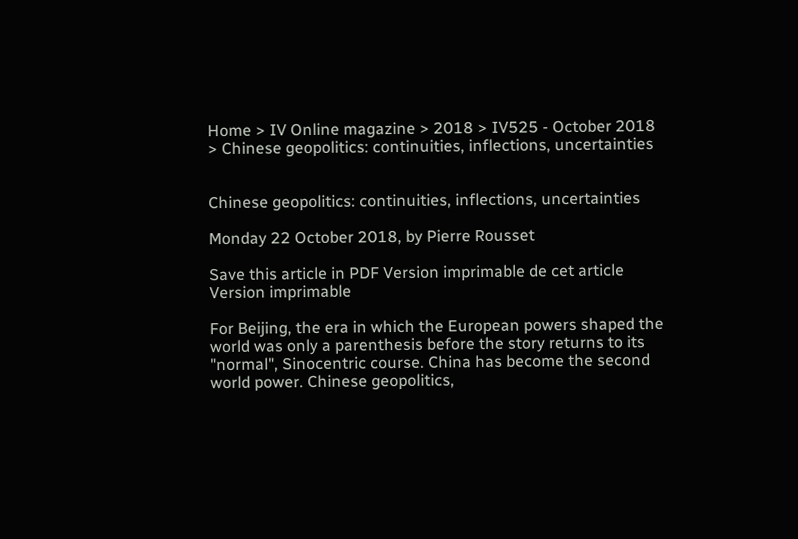Home > IV Online magazine > 2018 > IV525 - October 2018 > Chinese geopolitics: continuities, inflections, uncertainties


Chinese geopolitics: continuities, inflections, uncertainties

Monday 22 October 2018, by Pierre Rousset

Save this article in PDF Version imprimable de cet article Version imprimable

For Beijing, the era in which the European powers shaped the world was only a parenthesis before the story returns to its "normal", Sinocentric course. China has become the second world power. Chinese geopolitics,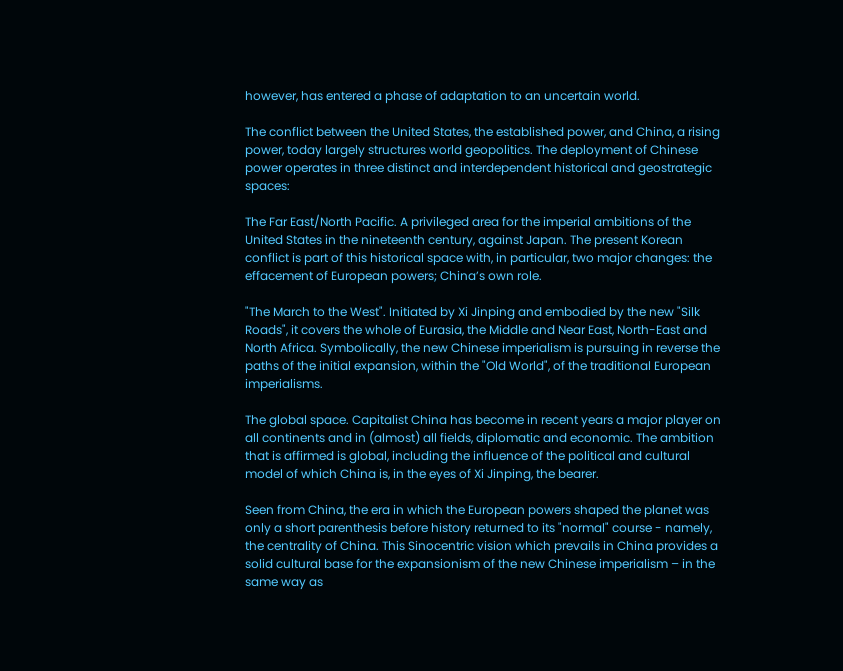however, has entered a phase of adaptation to an uncertain world.

The conflict between the United States, the established power, and China, a rising power, today largely structures world geopolitics. The deployment of Chinese power operates in three distinct and interdependent historical and geostrategic spaces:

The Far East/North Pacific. A privileged area for the imperial ambitions of the United States in the nineteenth century, against Japan. The present Korean conflict is part of this historical space with, in particular, two major changes: the effacement of European powers; China’s own role.

"The March to the West". Initiated by Xi Jinping and embodied by the new "Silk Roads", it covers the whole of Eurasia, the Middle and Near East, North-East and North Africa. Symbolically, the new Chinese imperialism is pursuing in reverse the paths of the initial expansion, within the "Old World", of the traditional European imperialisms.

The global space. Capitalist China has become in recent years a major player on all continents and in (almost) all fields, diplomatic and economic. The ambition that is affirmed is global, including the influence of the political and cultural model of which China is, in the eyes of Xi Jinping, the bearer.

Seen from China, the era in which the European powers shaped the planet was only a short parenthesis before history returned to its "normal" course - namely, the centrality of China. This Sinocentric vision which prevails in China provides a solid cultural base for the expansionism of the new Chinese imperialism – in the same way as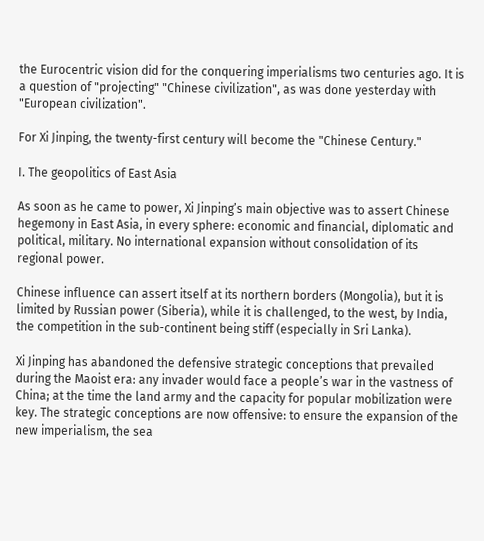the Eurocentric vision did for the conquering imperialisms two centuries ago. It is a question of "projecting" "Chinese civilization", as was done yesterday with "European civilization".

For Xi Jinping, the twenty-first century will become the "Chinese Century."

I. The geopolitics of East Asia

As soon as he came to power, Xi Jinping’s main objective was to assert Chinese hegemony in East Asia, in every sphere: economic and financial, diplomatic and political, military. No international expansion without consolidation of its regional power.

Chinese influence can assert itself at its northern borders (Mongolia), but it is limited by Russian power (Siberia), while it is challenged, to the west, by India, the competition in the sub-continent being stiff (especially in Sri Lanka).

Xi Jinping has abandoned the defensive strategic conceptions that prevailed during the Maoist era: any invader would face a people’s war in the vastness of China; at the time the land army and the capacity for popular mobilization were key. The strategic conceptions are now offensive: to ensure the expansion of the new imperialism, the sea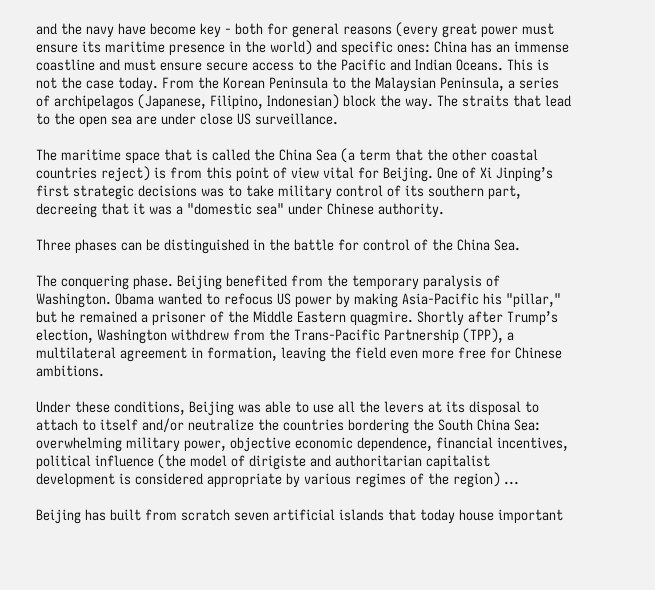and the navy have become key - both for general reasons (every great power must ensure its maritime presence in the world) and specific ones: China has an immense coastline and must ensure secure access to the Pacific and Indian Oceans. This is not the case today. From the Korean Peninsula to the Malaysian Peninsula, a series of archipelagos (Japanese, Filipino, Indonesian) block the way. The straits that lead to the open sea are under close US surveillance.

The maritime space that is called the China Sea (a term that the other coastal countries reject) is from this point of view vital for Beijing. One of Xi Jinping’s first strategic decisions was to take military control of its southern part, decreeing that it was a "domestic sea" under Chinese authority.

Three phases can be distinguished in the battle for control of the China Sea.

The conquering phase. Beijing benefited from the temporary paralysis of Washington. Obama wanted to refocus US power by making Asia-Pacific his "pillar," but he remained a prisoner of the Middle Eastern quagmire. Shortly after Trump’s election, Washington withdrew from the Trans-Pacific Partnership (TPP), a multilateral agreement in formation, leaving the field even more free for Chinese ambitions.

Under these conditions, Beijing was able to use all the levers at its disposal to attach to itself and/or neutralize the countries bordering the South China Sea: overwhelming military power, objective economic dependence, financial incentives, political influence (the model of dirigiste and authoritarian capitalist development is considered appropriate by various regimes of the region) ...

Beijing has built from scratch seven artificial islands that today house important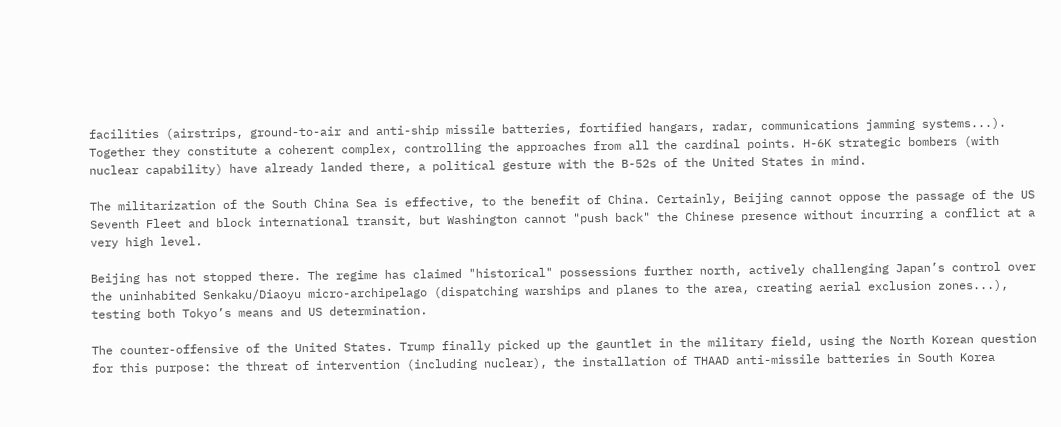facilities (airstrips, ground-to-air and anti-ship missile batteries, fortified hangars, radar, communications jamming systems...). Together they constitute a coherent complex, controlling the approaches from all the cardinal points. H-6K strategic bombers (with nuclear capability) have already landed there, a political gesture with the B-52s of the United States in mind.

The militarization of the South China Sea is effective, to the benefit of China. Certainly, Beijing cannot oppose the passage of the US Seventh Fleet and block international transit, but Washington cannot "push back" the Chinese presence without incurring a conflict at a very high level.

Beijing has not stopped there. The regime has claimed "historical" possessions further north, actively challenging Japan’s control over the uninhabited Senkaku/Diaoyu micro-archipelago (dispatching warships and planes to the area, creating aerial exclusion zones...), testing both Tokyo’s means and US determination.

The counter-offensive of the United States. Trump finally picked up the gauntlet in the military field, using the North Korean question for this purpose: the threat of intervention (including nuclear), the installation of THAAD anti-missile batteries in South Korea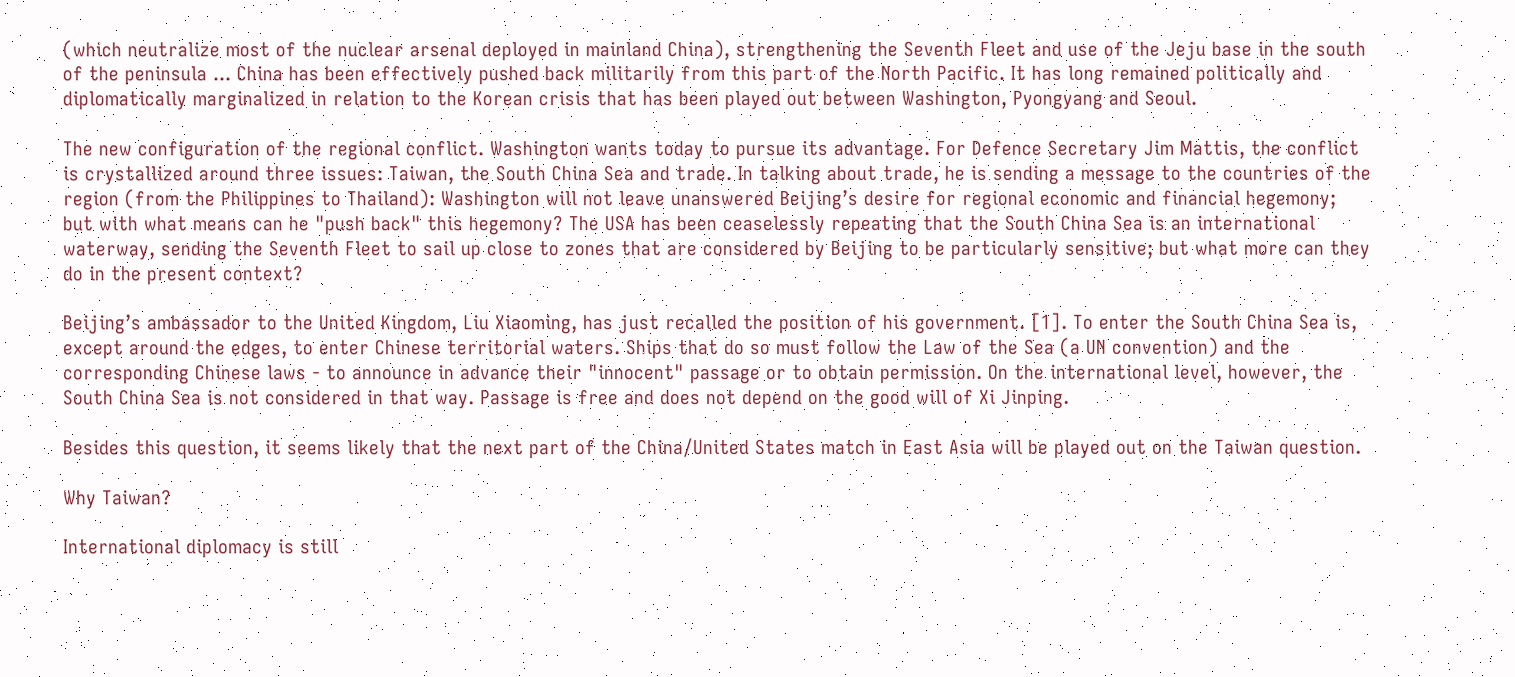(which neutralize most of the nuclear arsenal deployed in mainland China), strengthening the Seventh Fleet and use of the Jeju base in the south of the peninsula ... China has been effectively pushed back militarily from this part of the North Pacific. It has long remained politically and diplomatically marginalized in relation to the Korean crisis that has been played out between Washington, Pyongyang and Seoul.

The new configuration of the regional conflict. Washington wants today to pursue its advantage. For Defence Secretary Jim Mattis, the conflict is crystallized around three issues: Taiwan, the South China Sea and trade. In talking about trade, he is sending a message to the countries of the region (from the Philippines to Thailand): Washington will not leave unanswered Beijing’s desire for regional economic and financial hegemony; but with what means can he "push back" this hegemony? The USA has been ceaselessly repeating that the South China Sea is an international waterway, sending the Seventh Fleet to sail up close to zones that are considered by Beijing to be particularly sensitive; but what more can they do in the present context?

Beijing’s ambassador to the United Kingdom, Liu Xiaoming, has just recalled the position of his government. [1]. To enter the South China Sea is, except around the edges, to enter Chinese territorial waters. Ships that do so must follow the Law of the Sea (a UN convention) and the corresponding Chinese laws - to announce in advance their "innocent" passage or to obtain permission. On the international level, however, the South China Sea is not considered in that way. Passage is free and does not depend on the good will of Xi Jinping.

Besides this question, it seems likely that the next part of the China/United States match in East Asia will be played out on the Taiwan question.

Why Taiwan?

International diplomacy is still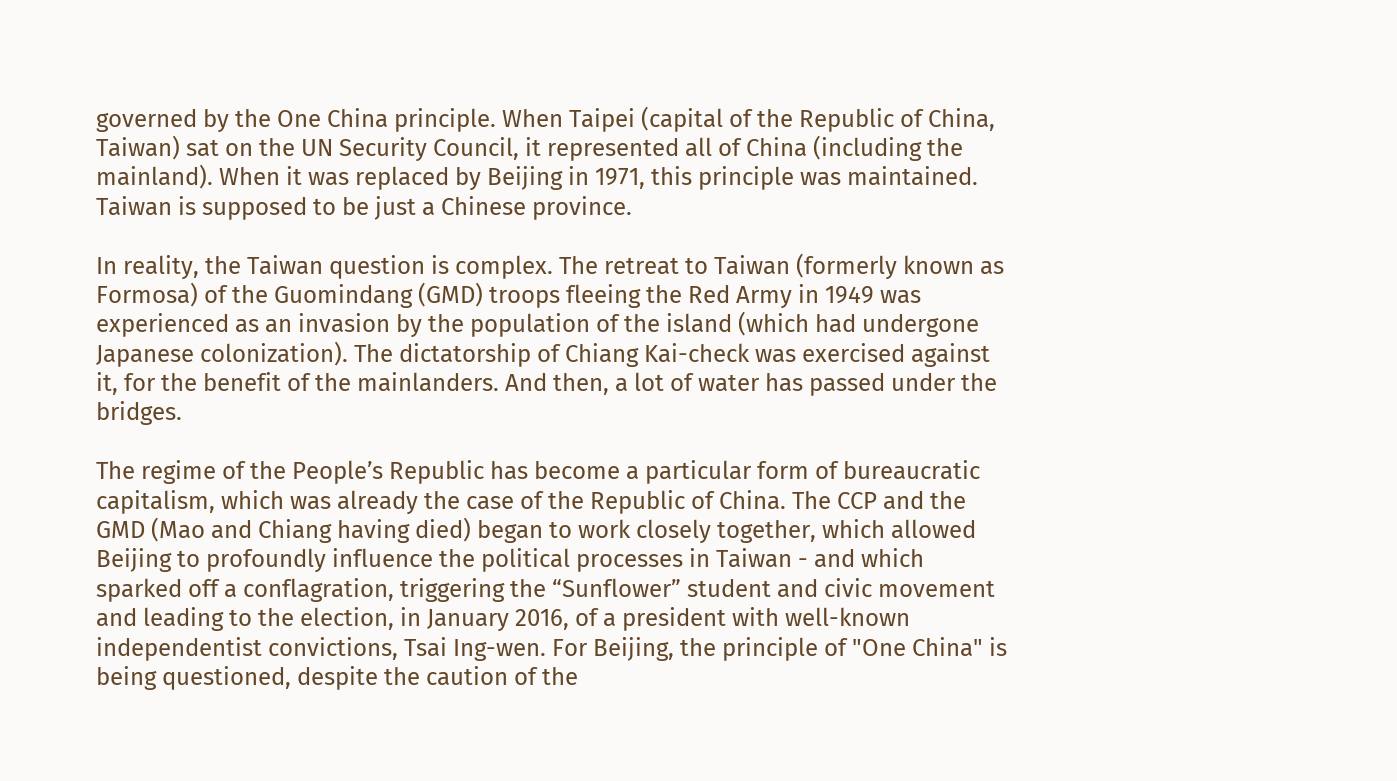governed by the One China principle. When Taipei (capital of the Republic of China, Taiwan) sat on the UN Security Council, it represented all of China (including the mainland). When it was replaced by Beijing in 1971, this principle was maintained. Taiwan is supposed to be just a Chinese province.

In reality, the Taiwan question is complex. The retreat to Taiwan (formerly known as Formosa) of the Guomindang (GMD) troops fleeing the Red Army in 1949 was experienced as an invasion by the population of the island (which had undergone Japanese colonization). The dictatorship of Chiang Kai-check was exercised against it, for the benefit of the mainlanders. And then, a lot of water has passed under the bridges.

The regime of the People’s Republic has become a particular form of bureaucratic capitalism, which was already the case of the Republic of China. The CCP and the GMD (Mao and Chiang having died) began to work closely together, which allowed Beijing to profoundly influence the political processes in Taiwan - and which sparked off a conflagration, triggering the “Sunflower” student and civic movement and leading to the election, in January 2016, of a president with well-known independentist convictions, Tsai Ing-wen. For Beijing, the principle of "One China" is being questioned, despite the caution of the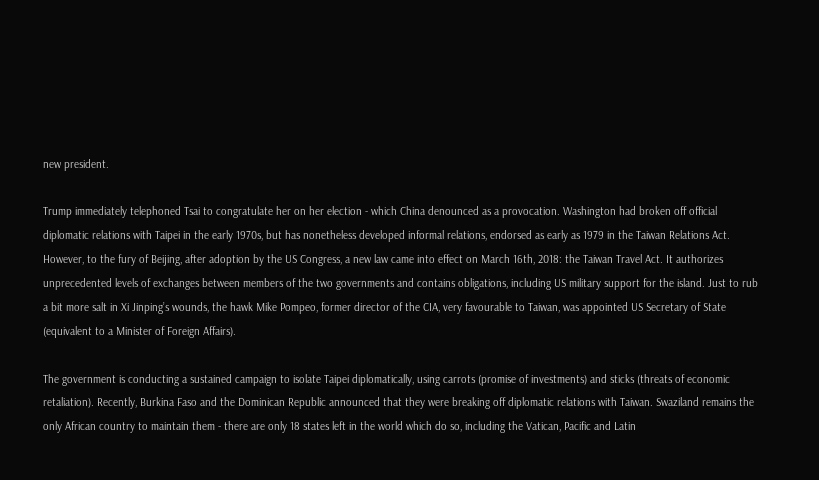new president.

Trump immediately telephoned Tsai to congratulate her on her election - which China denounced as a provocation. Washington had broken off official diplomatic relations with Taipei in the early 1970s, but has nonetheless developed informal relations, endorsed as early as 1979 in the Taiwan Relations Act. However, to the fury of Beijing, after adoption by the US Congress, a new law came into effect on March 16th, 2018: the Taiwan Travel Act. It authorizes unprecedented levels of exchanges between members of the two governments and contains obligations, including US military support for the island. Just to rub a bit more salt in Xi Jinping’s wounds, the hawk Mike Pompeo, former director of the CIA, very favourable to Taiwan, was appointed US Secretary of State (equivalent to a Minister of Foreign Affairs).

The government is conducting a sustained campaign to isolate Taipei diplomatically, using carrots (promise of investments) and sticks (threats of economic retaliation). Recently, Burkina Faso and the Dominican Republic announced that they were breaking off diplomatic relations with Taiwan. Swaziland remains the only African country to maintain them - there are only 18 states left in the world which do so, including the Vatican, Pacific and Latin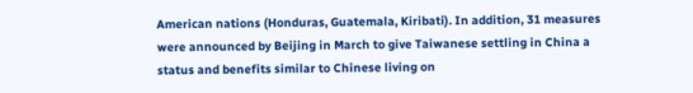American nations (Honduras, Guatemala, Kiribati). In addition, 31 measures were announced by Beijing in March to give Taiwanese settling in China a status and benefits similar to Chinese living on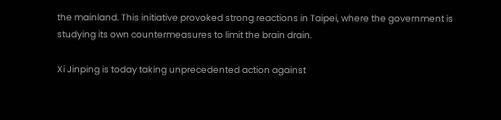the mainland. This initiative provoked strong reactions in Taipei, where the government is studying its own countermeasures to limit the brain drain.

Xi Jinping is today taking unprecedented action against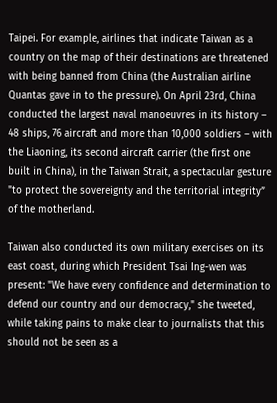Taipei. For example, airlines that indicate Taiwan as a country on the map of their destinations are threatened with being banned from China (the Australian airline Quantas gave in to the pressure). On April 23rd, China conducted the largest naval manoeuvres in its history – 48 ships, 76 aircraft and more than 10,000 soldiers – with the Liaoning, its second aircraft carrier (the first one built in China), in the Taiwan Strait, a spectacular gesture "to protect the sovereignty and the territorial integrity” of the motherland.

Taiwan also conducted its own military exercises on its east coast, during which President Tsai Ing-wen was present: "We have every confidence and determination to defend our country and our democracy," she tweeted, while taking pains to make clear to journalists that this should not be seen as a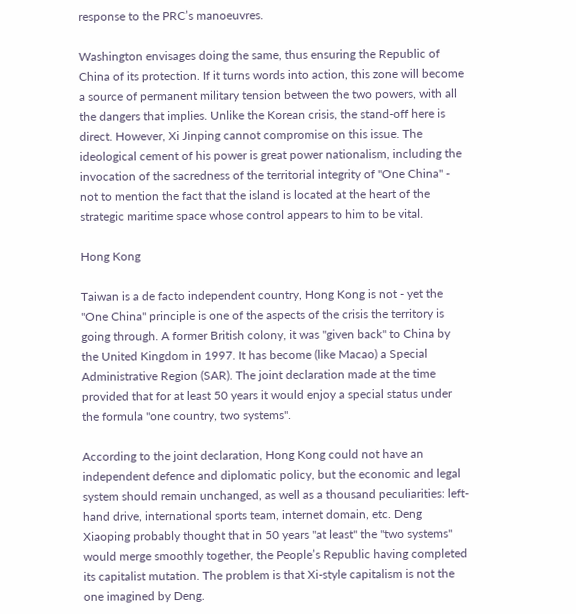response to the PRC’s manoeuvres.

Washington envisages doing the same, thus ensuring the Republic of China of its protection. If it turns words into action, this zone will become a source of permanent military tension between the two powers, with all the dangers that implies. Unlike the Korean crisis, the stand-off here is direct. However, Xi Jinping cannot compromise on this issue. The ideological cement of his power is great power nationalism, including the invocation of the sacredness of the territorial integrity of "One China" - not to mention the fact that the island is located at the heart of the strategic maritime space whose control appears to him to be vital.

Hong Kong

Taiwan is a de facto independent country, Hong Kong is not - yet the "One China" principle is one of the aspects of the crisis the territory is going through. A former British colony, it was "given back" to China by the United Kingdom in 1997. It has become (like Macao) a Special Administrative Region (SAR). The joint declaration made at the time provided that for at least 50 years it would enjoy a special status under the formula "one country, two systems".

According to the joint declaration, Hong Kong could not have an independent defence and diplomatic policy, but the economic and legal system should remain unchanged, as well as a thousand peculiarities: left-hand drive, international sports team, internet domain, etc. Deng Xiaoping probably thought that in 50 years "at least" the "two systems" would merge smoothly together, the People’s Republic having completed its capitalist mutation. The problem is that Xi-style capitalism is not the one imagined by Deng.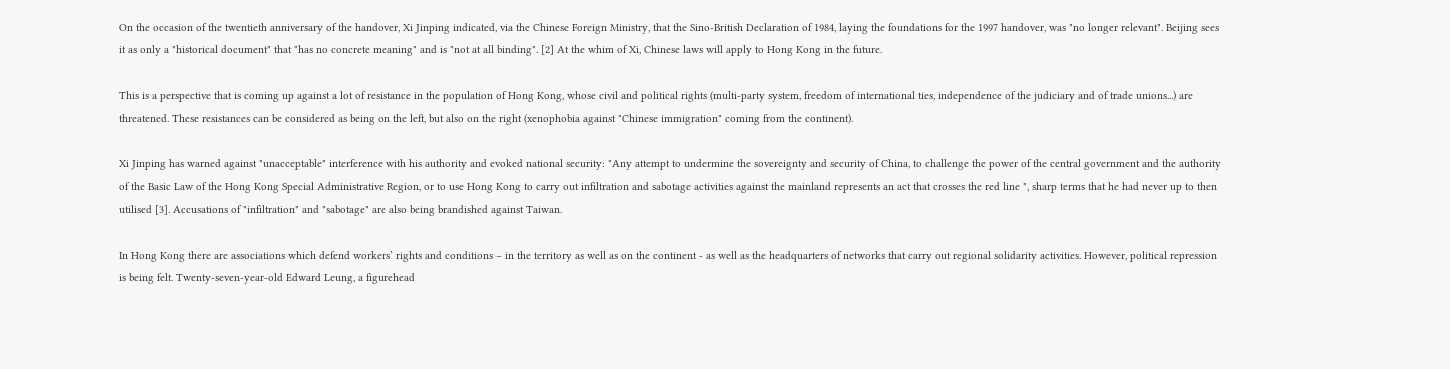On the occasion of the twentieth anniversary of the handover, Xi Jinping indicated, via the Chinese Foreign Ministry, that the Sino-British Declaration of 1984, laying the foundations for the 1997 handover, was "no longer relevant". Beijing sees it as only a "historical document" that "has no concrete meaning" and is "not at all binding". [2] At the whim of Xi, Chinese laws will apply to Hong Kong in the future.

This is a perspective that is coming up against a lot of resistance in the population of Hong Kong, whose civil and political rights (multi-party system, freedom of international ties, independence of the judiciary and of trade unions...) are threatened. These resistances can be considered as being on the left, but also on the right (xenophobia against "Chinese immigration" coming from the continent).

Xi Jinping has warned against "unacceptable" interference with his authority and evoked national security: "Any attempt to undermine the sovereignty and security of China, to challenge the power of the central government and the authority of the Basic Law of the Hong Kong Special Administrative Region, or to use Hong Kong to carry out infiltration and sabotage activities against the mainland represents an act that crosses the red line ", sharp terms that he had never up to then utilised [3]. Accusations of "infiltration" and "sabotage" are also being brandished against Taiwan.

In Hong Kong there are associations which defend workers’ rights and conditions – in the territory as well as on the continent - as well as the headquarters of networks that carry out regional solidarity activities. However, political repression is being felt. Twenty-seven-year-old Edward Leung, a figurehead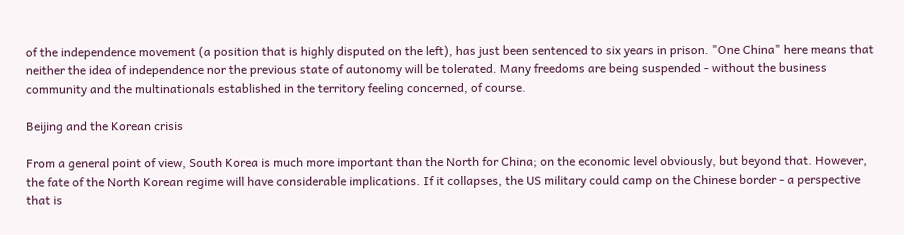of the independence movement (a position that is highly disputed on the left), has just been sentenced to six years in prison. "One China" here means that neither the idea of independence nor the previous state of autonomy will be tolerated. Many freedoms are being suspended - without the business community and the multinationals established in the territory feeling concerned, of course.

Beijing and the Korean crisis

From a general point of view, South Korea is much more important than the North for China; on the economic level obviously, but beyond that. However, the fate of the North Korean regime will have considerable implications. If it collapses, the US military could camp on the Chinese border - a perspective that is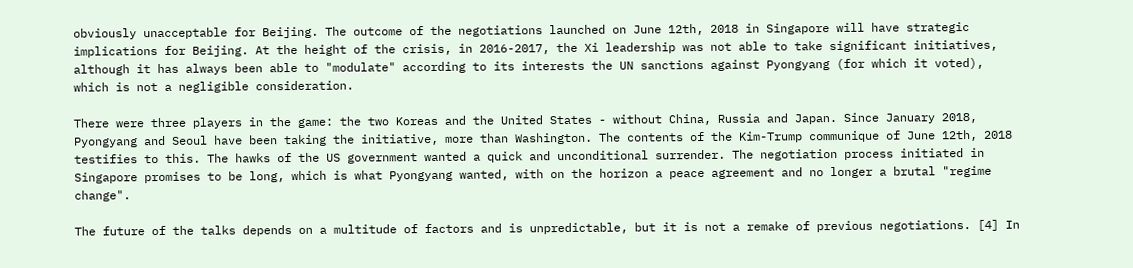obviously unacceptable for Beijing. The outcome of the negotiations launched on June 12th, 2018 in Singapore will have strategic implications for Beijing. At the height of the crisis, in 2016-2017, the Xi leadership was not able to take significant initiatives, although it has always been able to "modulate" according to its interests the UN sanctions against Pyongyang (for which it voted), which is not a negligible consideration.

There were three players in the game: the two Koreas and the United States - without China, Russia and Japan. Since January 2018, Pyongyang and Seoul have been taking the initiative, more than Washington. The contents of the Kim-Trump communique of June 12th, 2018 testifies to this. The hawks of the US government wanted a quick and unconditional surrender. The negotiation process initiated in Singapore promises to be long, which is what Pyongyang wanted, with on the horizon a peace agreement and no longer a brutal "regime change".

The future of the talks depends on a multitude of factors and is unpredictable, but it is not a remake of previous negotiations. [4] In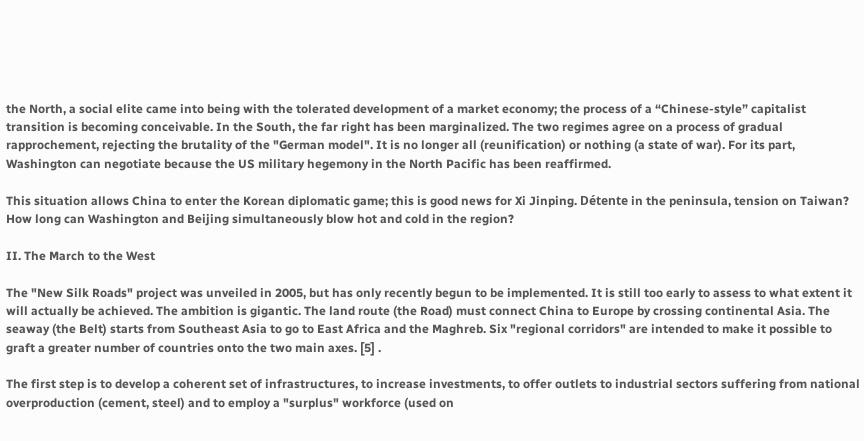the North, a social elite came into being with the tolerated development of a market economy; the process of a “Chinese-style” capitalist transition is becoming conceivable. In the South, the far right has been marginalized. The two regimes agree on a process of gradual rapprochement, rejecting the brutality of the "German model". It is no longer all (reunification) or nothing (a state of war). For its part, Washington can negotiate because the US military hegemony in the North Pacific has been reaffirmed.

This situation allows China to enter the Korean diplomatic game; this is good news for Xi Jinping. Détente in the peninsula, tension on Taiwan? How long can Washington and Beijing simultaneously blow hot and cold in the region?

II. The March to the West

The "New Silk Roads" project was unveiled in 2005, but has only recently begun to be implemented. It is still too early to assess to what extent it will actually be achieved. The ambition is gigantic. The land route (the Road) must connect China to Europe by crossing continental Asia. The seaway (the Belt) starts from Southeast Asia to go to East Africa and the Maghreb. Six "regional corridors" are intended to make it possible to graft a greater number of countries onto the two main axes. [5] .

The first step is to develop a coherent set of infrastructures, to increase investments, to offer outlets to industrial sectors suffering from national overproduction (cement, steel) and to employ a "surplus" workforce (used on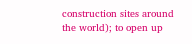construction sites around the world); to open up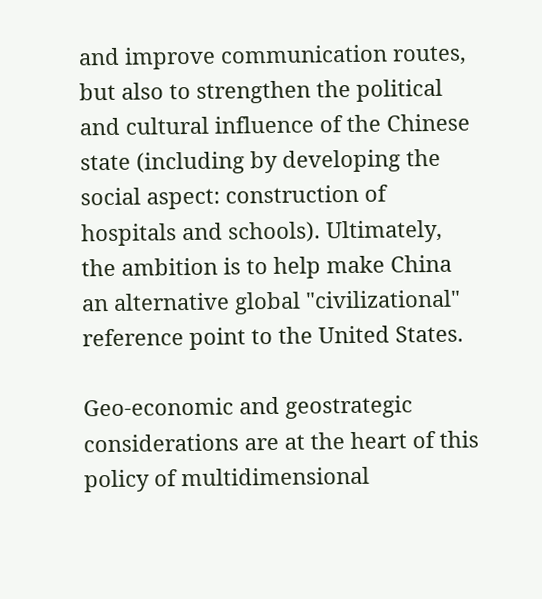and improve communication routes, but also to strengthen the political and cultural influence of the Chinese state (including by developing the social aspect: construction of hospitals and schools). Ultimately, the ambition is to help make China an alternative global "civilizational" reference point to the United States.

Geo-economic and geostrategic considerations are at the heart of this policy of multidimensional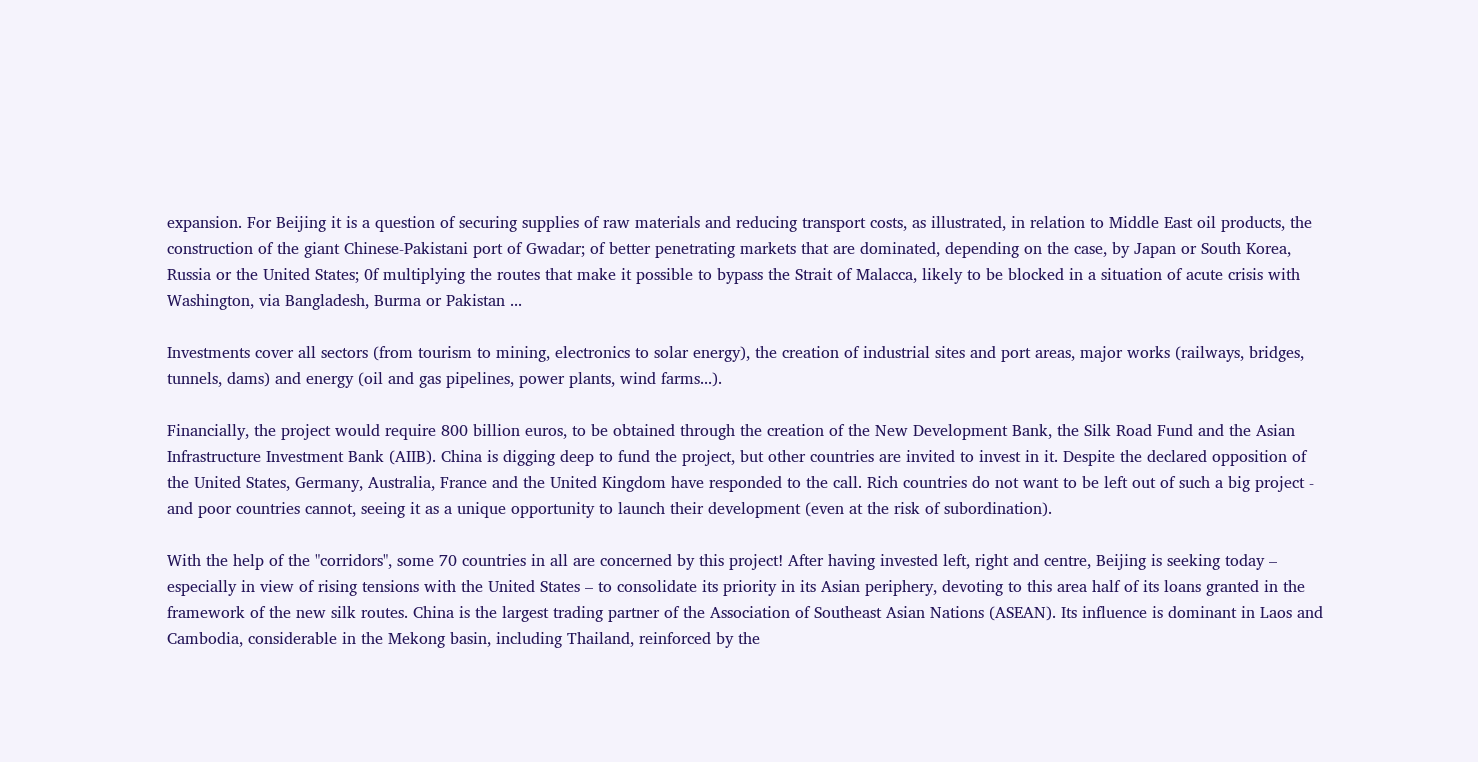expansion. For Beijing it is a question of securing supplies of raw materials and reducing transport costs, as illustrated, in relation to Middle East oil products, the construction of the giant Chinese-Pakistani port of Gwadar; of better penetrating markets that are dominated, depending on the case, by Japan or South Korea, Russia or the United States; 0f multiplying the routes that make it possible to bypass the Strait of Malacca, likely to be blocked in a situation of acute crisis with Washington, via Bangladesh, Burma or Pakistan ...

Investments cover all sectors (from tourism to mining, electronics to solar energy), the creation of industrial sites and port areas, major works (railways, bridges, tunnels, dams) and energy (oil and gas pipelines, power plants, wind farms...).

Financially, the project would require 800 billion euros, to be obtained through the creation of the New Development Bank, the Silk Road Fund and the Asian Infrastructure Investment Bank (AIIB). China is digging deep to fund the project, but other countries are invited to invest in it. Despite the declared opposition of the United States, Germany, Australia, France and the United Kingdom have responded to the call. Rich countries do not want to be left out of such a big project - and poor countries cannot, seeing it as a unique opportunity to launch their development (even at the risk of subordination).

With the help of the "corridors", some 70 countries in all are concerned by this project! After having invested left, right and centre, Beijing is seeking today – especially in view of rising tensions with the United States – to consolidate its priority in its Asian periphery, devoting to this area half of its loans granted in the framework of the new silk routes. China is the largest trading partner of the Association of Southeast Asian Nations (ASEAN). Its influence is dominant in Laos and Cambodia, considerable in the Mekong basin, including Thailand, reinforced by the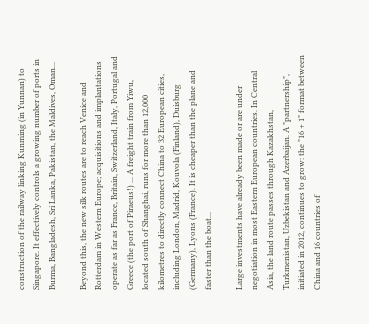construction of the railway linking Kunming (in Yunnan) to Singapore. It effectively controls a growing number of ports in Burma, Bangladesh, Sri Lanka, Pakistan, the Maldives, Oman...

Beyond this, the new silk routes are to reach Venice and Rotterdam in Western Europe; acquisitions and implantations operate as far as France, Britain, Switzerland, Italy, Portugal and Greece (the port of Piraeus!) ... A freight train from Yiwu, located south of Shanghai, runs for more than 12,000 kilometres to directly connect China to 32 European cities, including London, Madrid, Kouvola (Finland), Duisburg (Germany), Lyons (France). It is cheaper than the plane and faster than the boat...

Large investments have already been made or are under negotiation in most Eastern European countries. In Central Asia, the land route passes through Kazakhstan, Turkmenistan, Uzbekistan and Azerbaijan. A "partnership", initiated in 2012, continues to grow: the "16 + 1" format between China and 16 countries of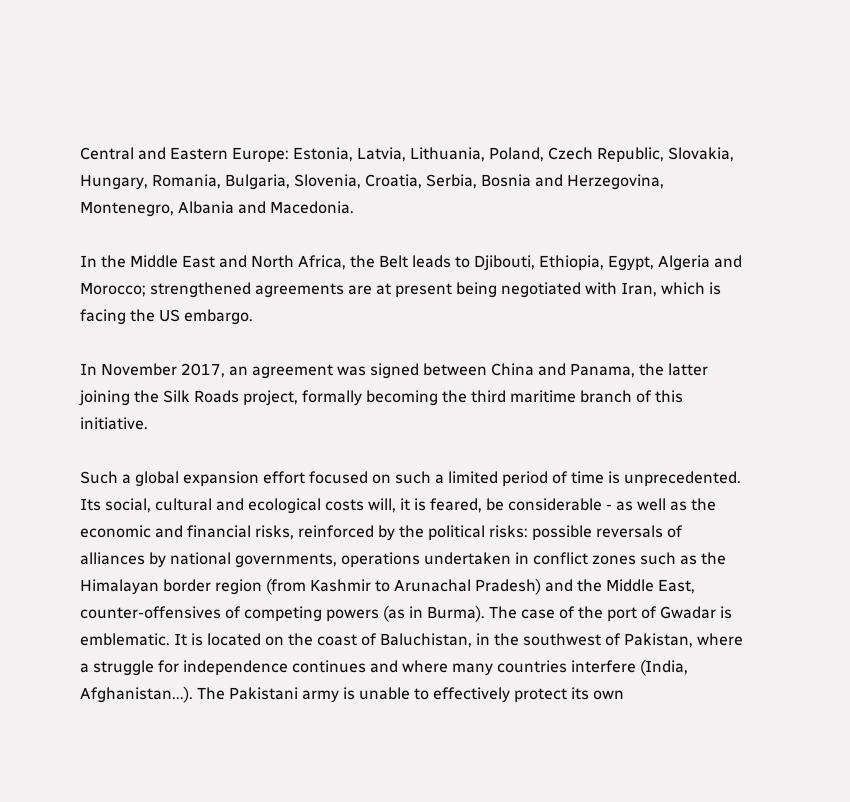Central and Eastern Europe: Estonia, Latvia, Lithuania, Poland, Czech Republic, Slovakia, Hungary, Romania, Bulgaria, Slovenia, Croatia, Serbia, Bosnia and Herzegovina, Montenegro, Albania and Macedonia.

In the Middle East and North Africa, the Belt leads to Djibouti, Ethiopia, Egypt, Algeria and Morocco; strengthened agreements are at present being negotiated with Iran, which is facing the US embargo.

In November 2017, an agreement was signed between China and Panama, the latter joining the Silk Roads project, formally becoming the third maritime branch of this initiative.

Such a global expansion effort focused on such a limited period of time is unprecedented. Its social, cultural and ecological costs will, it is feared, be considerable - as well as the economic and financial risks, reinforced by the political risks: possible reversals of alliances by national governments, operations undertaken in conflict zones such as the Himalayan border region (from Kashmir to Arunachal Pradesh) and the Middle East, counter-offensives of competing powers (as in Burma). The case of the port of Gwadar is emblematic. It is located on the coast of Baluchistan, in the southwest of Pakistan, where a struggle for independence continues and where many countries interfere (India, Afghanistan...). The Pakistani army is unable to effectively protect its own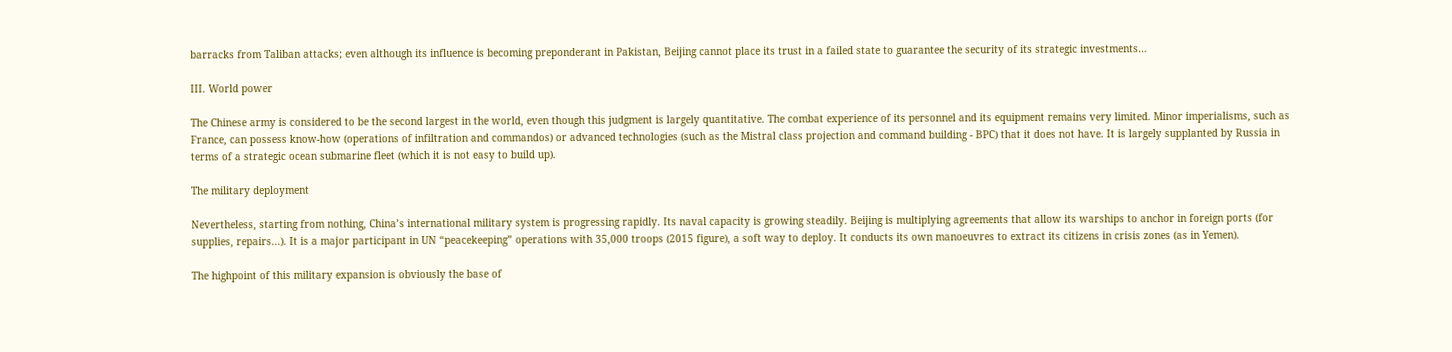barracks from Taliban attacks; even although its influence is becoming preponderant in Pakistan, Beijing cannot place its trust in a failed state to guarantee the security of its strategic investments…

III. World power

The Chinese army is considered to be the second largest in the world, even though this judgment is largely quantitative. The combat experience of its personnel and its equipment remains very limited. Minor imperialisms, such as France, can possess know-how (operations of infiltration and commandos) or advanced technologies (such as the Mistral class projection and command building - BPC) that it does not have. It is largely supplanted by Russia in terms of a strategic ocean submarine fleet (which it is not easy to build up).

The military deployment

Nevertheless, starting from nothing, China’s international military system is progressing rapidly. Its naval capacity is growing steadily. Beijing is multiplying agreements that allow its warships to anchor in foreign ports (for supplies, repairs...). It is a major participant in UN “peacekeeping” operations with 35,000 troops (2015 figure), a soft way to deploy. It conducts its own manoeuvres to extract its citizens in crisis zones (as in Yemen).

The highpoint of this military expansion is obviously the base of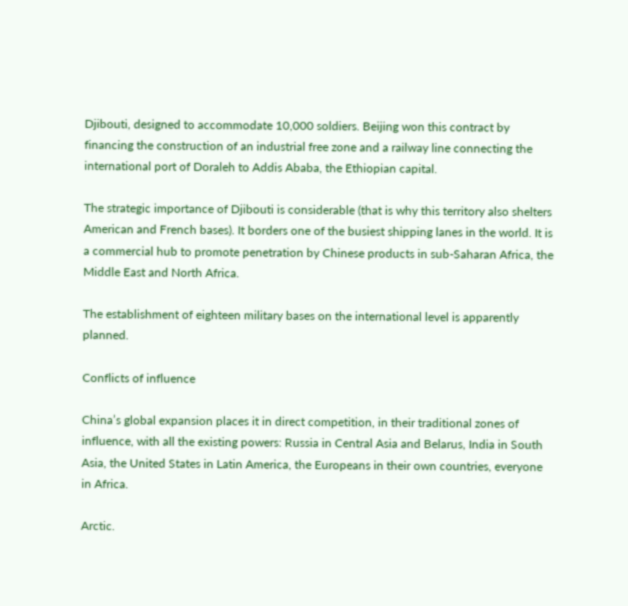Djibouti, designed to accommodate 10,000 soldiers. Beijing won this contract by financing the construction of an industrial free zone and a railway line connecting the international port of Doraleh to Addis Ababa, the Ethiopian capital.

The strategic importance of Djibouti is considerable (that is why this territory also shelters American and French bases). It borders one of the busiest shipping lanes in the world. It is a commercial hub to promote penetration by Chinese products in sub-Saharan Africa, the Middle East and North Africa.

The establishment of eighteen military bases on the international level is apparently planned.

Conflicts of influence

China’s global expansion places it in direct competition, in their traditional zones of influence, with all the existing powers: Russia in Central Asia and Belarus, India in South Asia, the United States in Latin America, the Europeans in their own countries, everyone in Africa.

Arctic.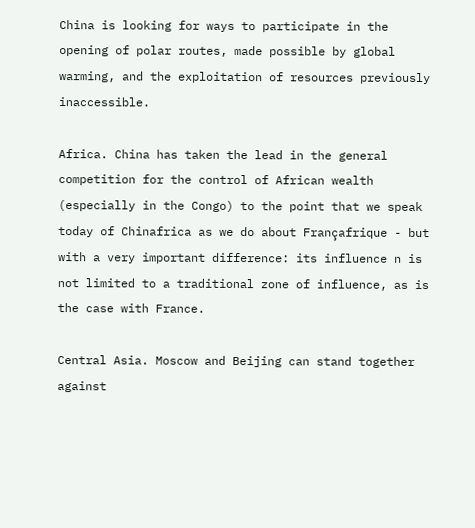China is looking for ways to participate in the opening of polar routes, made possible by global warming, and the exploitation of resources previously inaccessible.

Africa. China has taken the lead in the general competition for the control of African wealth (especially in the Congo) to the point that we speak today of Chinafrica as we do about Françafrique - but with a very important difference: its influence n is not limited to a traditional zone of influence, as is the case with France.

Central Asia. Moscow and Beijing can stand together against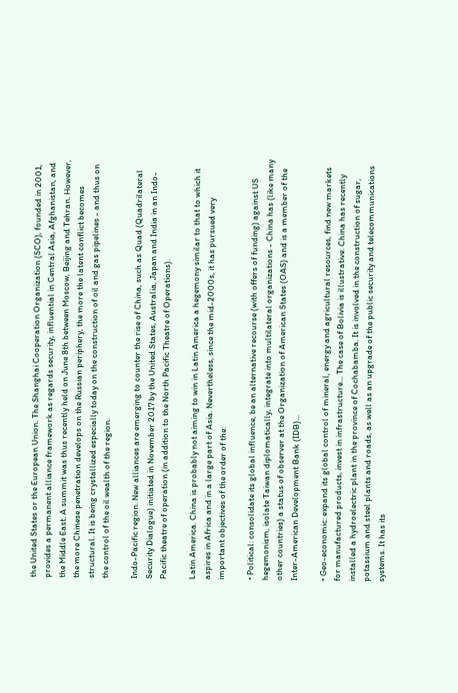the United States or the European Union. The Shanghai Cooperation Organization (SCO), founded in 2001, provides a permanent alliance framework as regards security, influential in Central Asia, Afghanistan, and the Middle East. A summit was thus recently held on June 8th between Moscow, Beijing and Tehran. However, the more Chinese penetration develops on the Russian periphery, the more the latent conflict becomes structural. It is being crystallized especially today on the construction of oil and gas pipelines - and thus on the control of the oil wealth of the region.

Indo-Pacific region. New alliances are emerging to counter the rise of China, such as Quad (Quadrilateral Security Dialogue) initiated in November 2017 by the United States, Australia, Japan and India in an Indo-Pacific theatre of operation (in addition to the North Pacific Theatre of Operations).

Latin America. China is probably not aiming to win in Latin America a hegemony similar to that to which it aspires in Africa and in a large part of Asia. Nevertheless, since the mid-2000s, it has pursued very important objectives of the order of the:

• Political: consolidate its global influence, be an alternative recourse (with offers of funding) against US hegemonism, isolate Taiwan diplomatically, integrate into multilateral organizations - China has (like many other countries) a status of observer at the Organization of American States (OAS) and is a member of the Inter-American Development Bank (IDB)...

• Geo-economic: expand its global control of mineral, energy and agricultural resources, find new markets for manufactured products, invest in infrastructure... The case of Bolivia is illustrative: China has recently installed a hydroelectric plant in the province of Cochabamba. It is involved in the construction of sugar, potassium and steel plants and roads, as well as an upgrade of the public security and telecommunications systems. It has its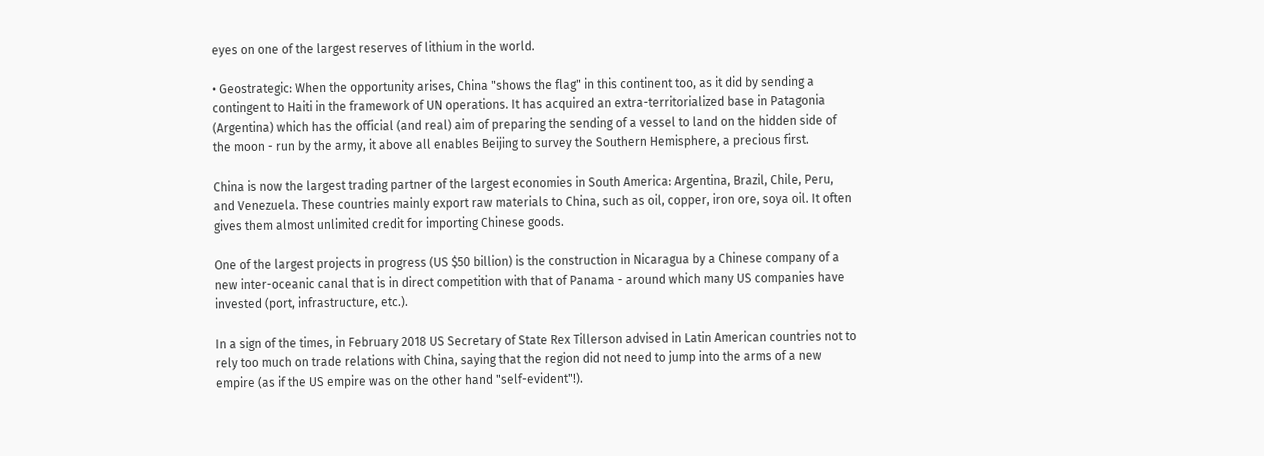eyes on one of the largest reserves of lithium in the world.

• Geostrategic: When the opportunity arises, China "shows the flag" in this continent too, as it did by sending a contingent to Haiti in the framework of UN operations. It has acquired an extra-territorialized base in Patagonia (Argentina) which has the official (and real) aim of preparing the sending of a vessel to land on the hidden side of the moon - run by the army, it above all enables Beijing to survey the Southern Hemisphere, a precious first.

China is now the largest trading partner of the largest economies in South America: Argentina, Brazil, Chile, Peru, and Venezuela. These countries mainly export raw materials to China, such as oil, copper, iron ore, soya oil. It often gives them almost unlimited credit for importing Chinese goods.

One of the largest projects in progress (US $50 billion) is the construction in Nicaragua by a Chinese company of a new inter-oceanic canal that is in direct competition with that of Panama - around which many US companies have invested (port, infrastructure, etc.).

In a sign of the times, in February 2018 US Secretary of State Rex Tillerson advised in Latin American countries not to rely too much on trade relations with China, saying that the region did not need to jump into the arms of a new empire (as if the US empire was on the other hand "self-evident"!).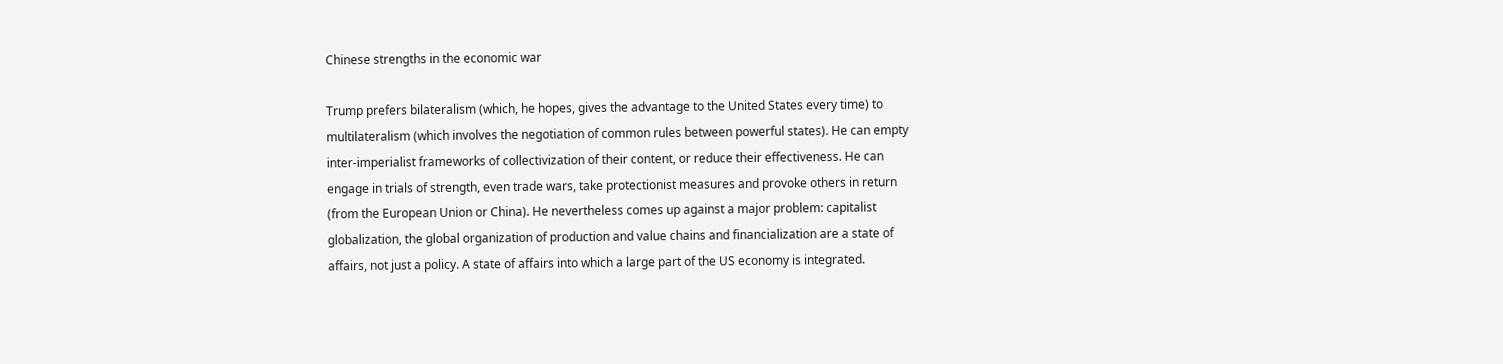Chinese strengths in the economic war

Trump prefers bilateralism (which, he hopes, gives the advantage to the United States every time) to multilateralism (which involves the negotiation of common rules between powerful states). He can empty inter-imperialist frameworks of collectivization of their content, or reduce their effectiveness. He can engage in trials of strength, even trade wars, take protectionist measures and provoke others in return (from the European Union or China). He nevertheless comes up against a major problem: capitalist globalization, the global organization of production and value chains and financialization are a state of affairs, not just a policy. A state of affairs into which a large part of the US economy is integrated.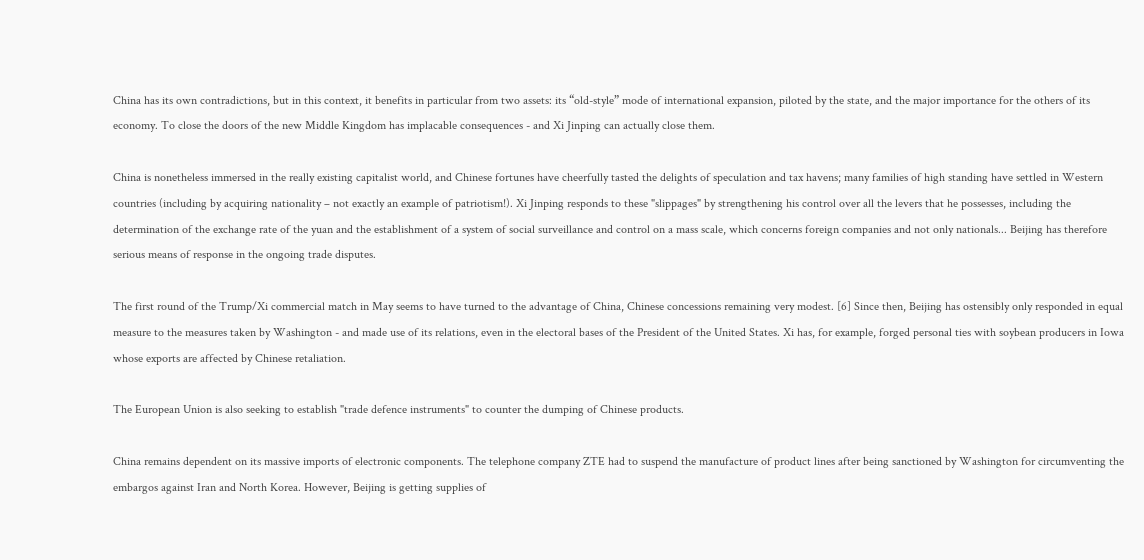China has its own contradictions, but in this context, it benefits in particular from two assets: its “old-style” mode of international expansion, piloted by the state, and the major importance for the others of its economy. To close the doors of the new Middle Kingdom has implacable consequences - and Xi Jinping can actually close them.

China is nonetheless immersed in the really existing capitalist world, and Chinese fortunes have cheerfully tasted the delights of speculation and tax havens; many families of high standing have settled in Western countries (including by acquiring nationality – not exactly an example of patriotism!). Xi Jinping responds to these "slippages" by strengthening his control over all the levers that he possesses, including the determination of the exchange rate of the yuan and the establishment of a system of social surveillance and control on a mass scale, which concerns foreign companies and not only nationals... Beijing has therefore serious means of response in the ongoing trade disputes.

The first round of the Trump/Xi commercial match in May seems to have turned to the advantage of China, Chinese concessions remaining very modest. [6] Since then, Beijing has ostensibly only responded in equal measure to the measures taken by Washington - and made use of its relations, even in the electoral bases of the President of the United States. Xi has, for example, forged personal ties with soybean producers in Iowa whose exports are affected by Chinese retaliation.

The European Union is also seeking to establish "trade defence instruments" to counter the dumping of Chinese products.

China remains dependent on its massive imports of electronic components. The telephone company ZTE had to suspend the manufacture of product lines after being sanctioned by Washington for circumventing the embargos against Iran and North Korea. However, Beijing is getting supplies of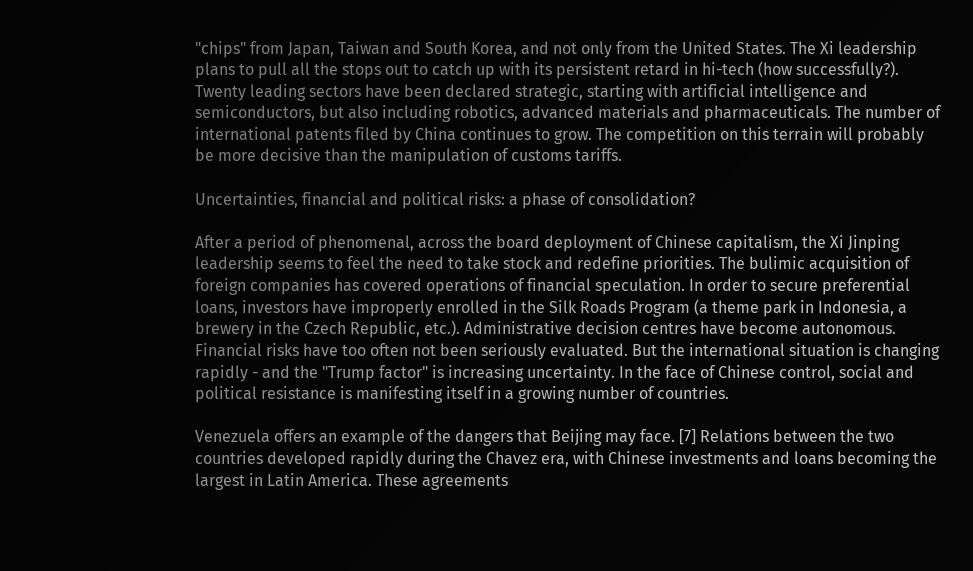"chips" from Japan, Taiwan and South Korea, and not only from the United States. The Xi leadership plans to pull all the stops out to catch up with its persistent retard in hi-tech (how successfully?). Twenty leading sectors have been declared strategic, starting with artificial intelligence and semiconductors, but also including robotics, advanced materials and pharmaceuticals. The number of international patents filed by China continues to grow. The competition on this terrain will probably be more decisive than the manipulation of customs tariffs.

Uncertainties, financial and political risks: a phase of consolidation?

After a period of phenomenal, across the board deployment of Chinese capitalism, the Xi Jinping leadership seems to feel the need to take stock and redefine priorities. The bulimic acquisition of foreign companies has covered operations of financial speculation. In order to secure preferential loans, investors have improperly enrolled in the Silk Roads Program (a theme park in Indonesia, a brewery in the Czech Republic, etc.). Administrative decision centres have become autonomous. Financial risks have too often not been seriously evaluated. But the international situation is changing rapidly - and the "Trump factor" is increasing uncertainty. In the face of Chinese control, social and political resistance is manifesting itself in a growing number of countries.

Venezuela offers an example of the dangers that Beijing may face. [7] Relations between the two countries developed rapidly during the Chavez era, with Chinese investments and loans becoming the largest in Latin America. These agreements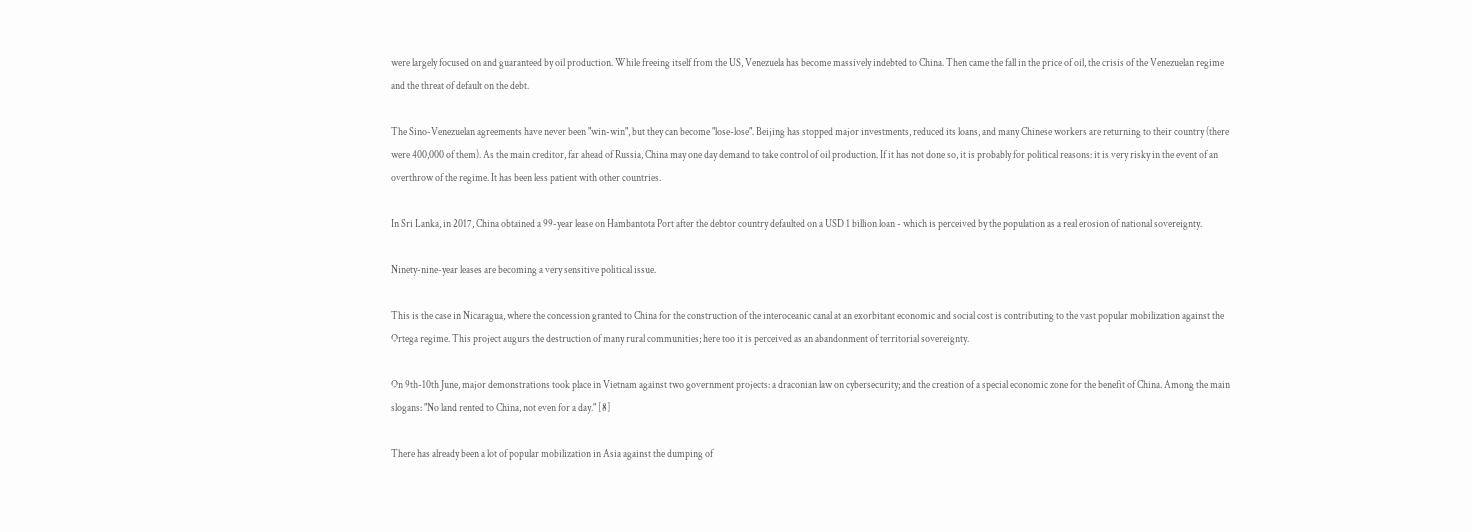were largely focused on and guaranteed by oil production. While freeing itself from the US, Venezuela has become massively indebted to China. Then came the fall in the price of oil, the crisis of the Venezuelan regime and the threat of default on the debt.

The Sino-Venezuelan agreements have never been "win-win", but they can become "lose-lose". Beijing has stopped major investments, reduced its loans, and many Chinese workers are returning to their country (there were 400,000 of them). As the main creditor, far ahead of Russia, China may one day demand to take control of oil production. If it has not done so, it is probably for political reasons: it is very risky in the event of an overthrow of the regime. It has been less patient with other countries.

In Sri Lanka, in 2017, China obtained a 99-year lease on Hambantota Port after the debtor country defaulted on a USD 1 billion loan - which is perceived by the population as a real erosion of national sovereignty.

Ninety-nine-year leases are becoming a very sensitive political issue.

This is the case in Nicaragua, where the concession granted to China for the construction of the interoceanic canal at an exorbitant economic and social cost is contributing to the vast popular mobilization against the Ortega regime. This project augurs the destruction of many rural communities; here too it is perceived as an abandonment of territorial sovereignty.

On 9th-10th June, major demonstrations took place in Vietnam against two government projects: a draconian law on cybersecurity; and the creation of a special economic zone for the benefit of China. Among the main slogans: "No land rented to China, not even for a day." [8]

There has already been a lot of popular mobilization in Asia against the dumping of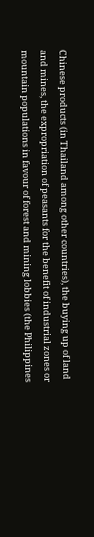Chinese products (in Thailand among other countries), the buying up of land and mines, the expropriation of peasants for the benefit of industrial zones or mountain populations in favour of forest and mining lobbies (the Philippines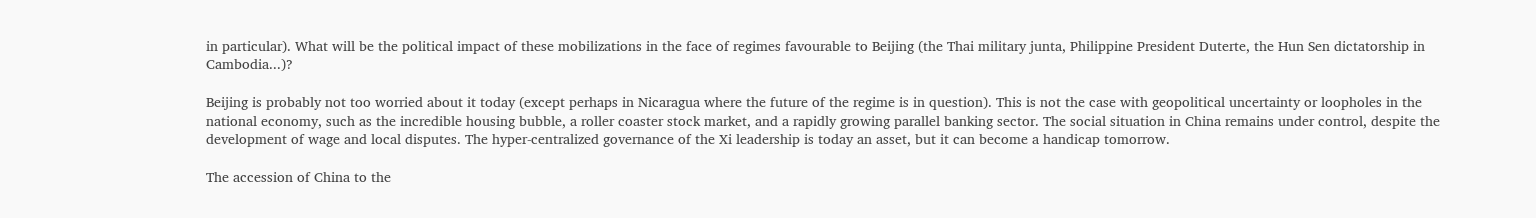in particular). What will be the political impact of these mobilizations in the face of regimes favourable to Beijing (the Thai military junta, Philippine President Duterte, the Hun Sen dictatorship in Cambodia...)?

Beijing is probably not too worried about it today (except perhaps in Nicaragua where the future of the regime is in question). This is not the case with geopolitical uncertainty or loopholes in the national economy, such as the incredible housing bubble, a roller coaster stock market, and a rapidly growing parallel banking sector. The social situation in China remains under control, despite the development of wage and local disputes. The hyper-centralized governance of the Xi leadership is today an asset, but it can become a handicap tomorrow.

The accession of China to the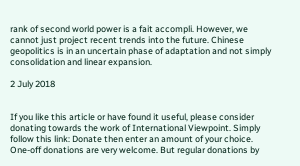rank of second world power is a fait accompli. However, we cannot just project recent trends into the future. Chinese geopolitics is in an uncertain phase of adaptation and not simply consolidation and linear expansion.

2 July 2018


If you like this article or have found it useful, please consider donating towards the work of International Viewpoint. Simply follow this link: Donate then enter an amount of your choice. One-off donations are very welcome. But regular donations by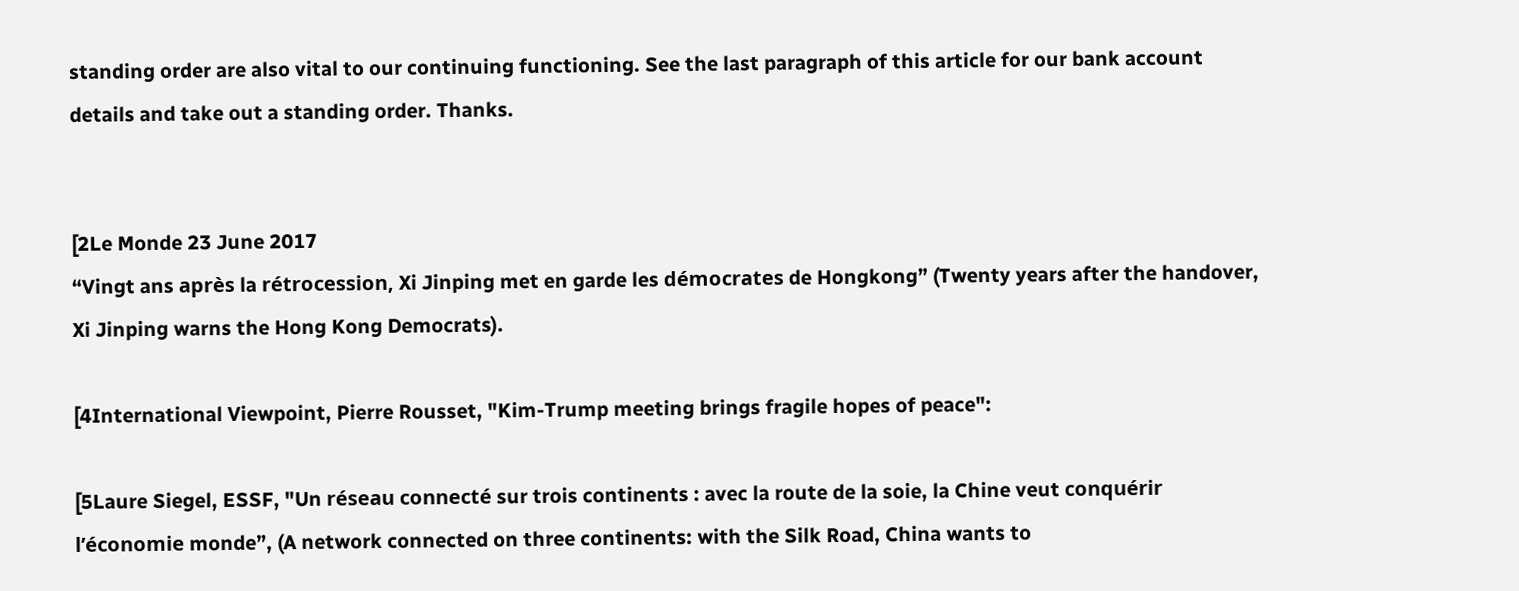standing order are also vital to our continuing functioning. See the last paragraph of this article for our bank account details and take out a standing order. Thanks.


[2Le Monde 23 June 2017
“Vingt ans après la rétrocession, Xi Jinping met en garde les démocrates de Hongkong” (Twenty years after the handover, Xi Jinping warns the Hong Kong Democrats).

[4International Viewpoint, Pierre Rousset, "Kim-Trump meeting brings fragile hopes of peace":

[5Laure Siegel, ESSF, "Un réseau connecté sur trois continents : avec la route de la soie, la Chine veut conquérir l’économie monde”, (A network connected on three continents: with the Silk Road, China wants to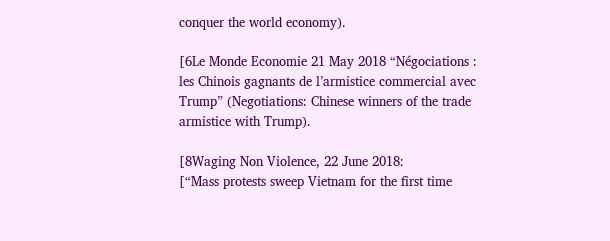conquer the world economy).

[6Le Monde Economie 21 May 2018 “Négociations : les Chinois gagnants de l’armistice commercial avec Trump” (Negotiations: Chinese winners of the trade armistice with Trump).

[8Waging Non Violence, 22 June 2018:
[“Mass protests sweep Vietnam for the first time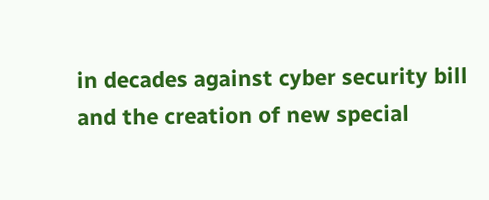in decades against cyber security bill and the creation of new special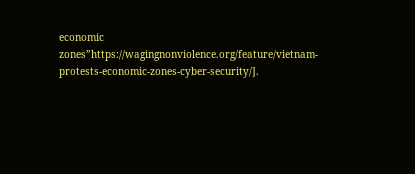economic zones”https://wagingnonviolence.org/feature/vietnam-protests-economic-zones-cyber-security/].